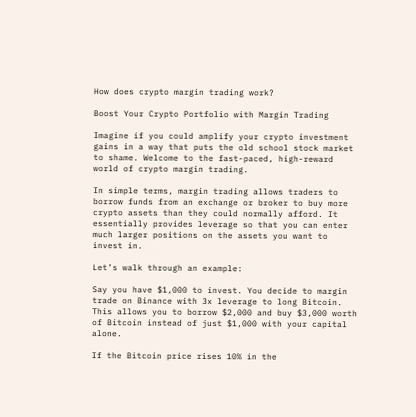How does crypto margin trading work?

Boost Your Crypto Portfolio with Margin Trading

Imagine if you could amplify your crypto investment gains in a way that puts the old school stock market to shame. Welcome to the fast-paced, high-reward world of crypto margin trading.

In simple terms, margin trading allows traders to borrow funds from an exchange or broker to buy more crypto assets than they could normally afford. It essentially provides leverage so that you can enter much larger positions on the assets you want to invest in.

Let’s walk through an example:

Say you have $1,000 to invest. You decide to margin trade on Binance with 3x leverage to long Bitcoin. This allows you to borrow $2,000 and buy $3,000 worth of Bitcoin instead of just $1,000 with your capital alone.

If the Bitcoin price rises 10% in the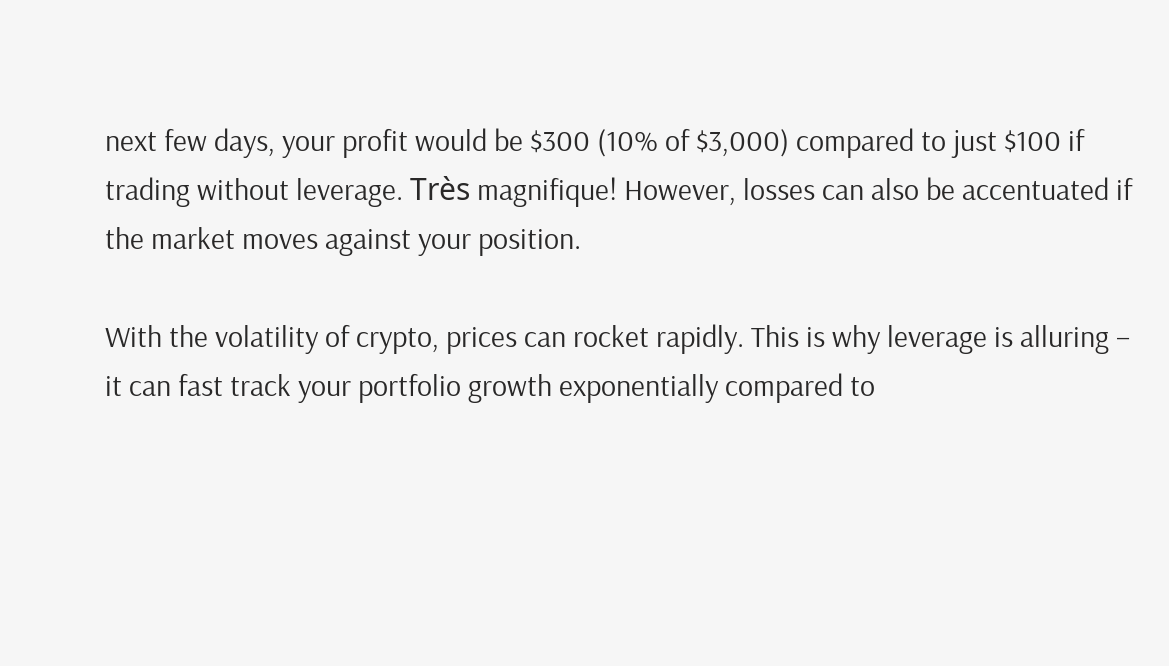next few days, your profit would be $300 (10% of $3,000) compared to just $100 if trading without leverage. Très magnifique! However, losses can also be accentuated if the market moves against your position.

With the volatility of crypto, prices can rocket rapidly. This is why leverage is alluring – it can fast track your portfolio growth exponentially compared to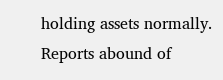holding assets normally. Reports abound of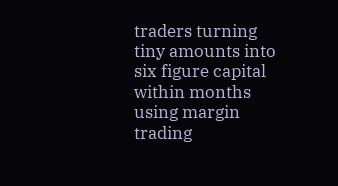traders turning tiny amounts into six figure capital within months using margin trading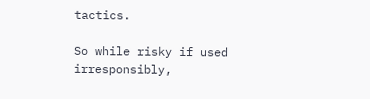tactics.

So while risky if used irresponsibly,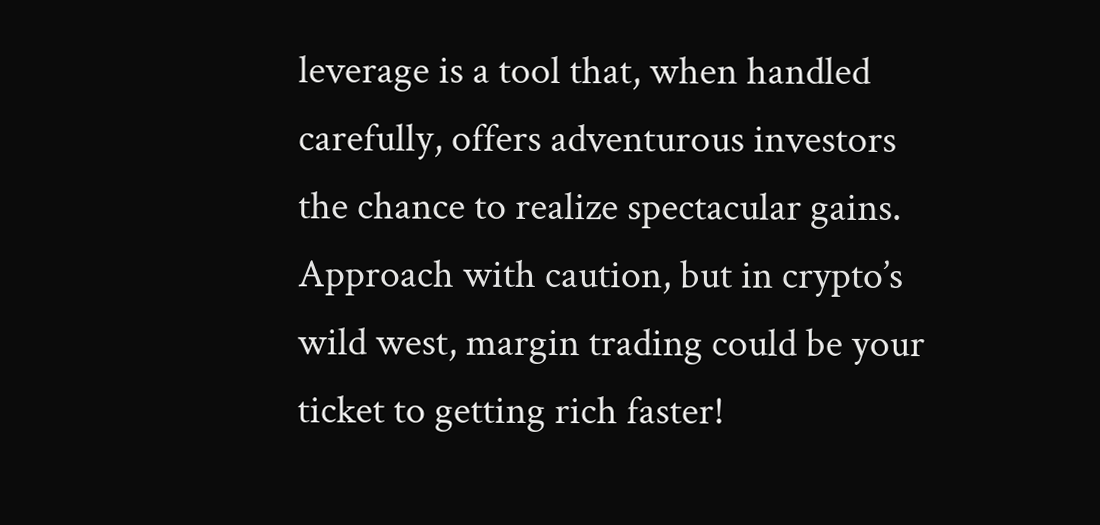leverage is a tool that, when handled carefully, offers adventurous investors the chance to realize spectacular gains. Approach with caution, but in crypto’s wild west, margin trading could be your ticket to getting rich faster!